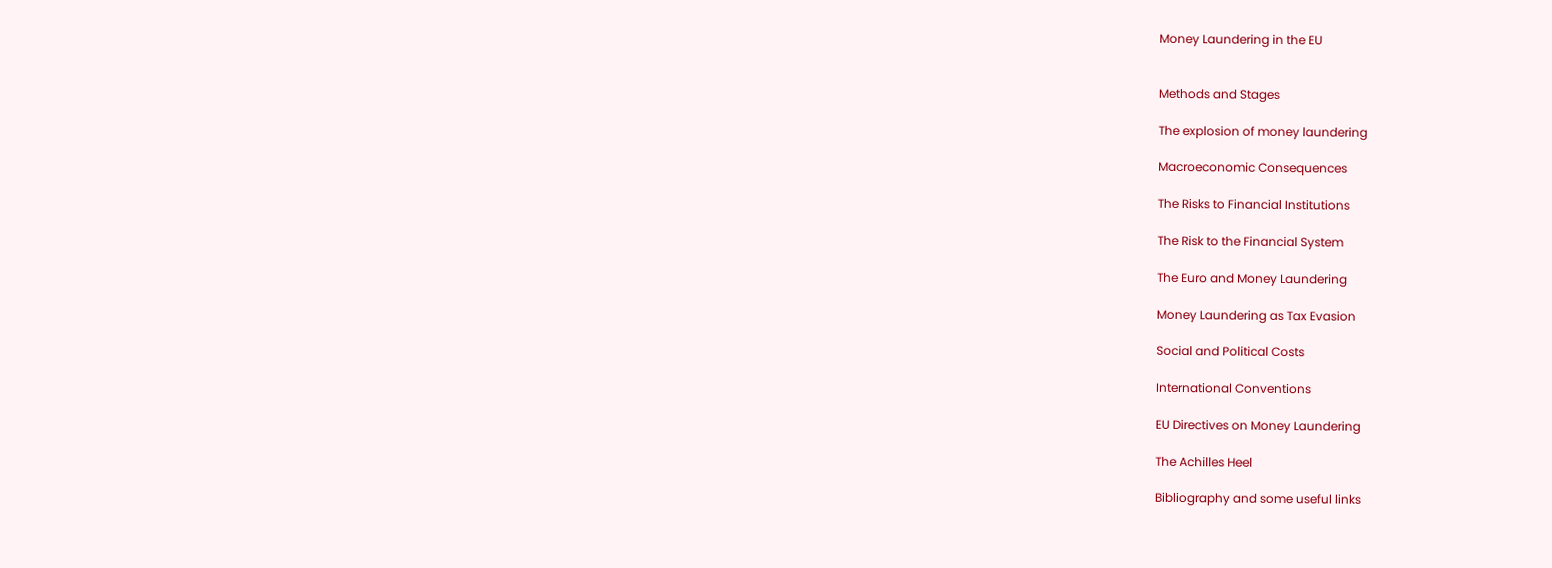Money Laundering in the EU


Methods and Stages

The explosion of money laundering

Macroeconomic Consequences

The Risks to Financial Institutions

The Risk to the Financial System

The Euro and Money Laundering

Money Laundering as Tax Evasion

Social and Political Costs

International Conventions

EU Directives on Money Laundering

The Achilles Heel

Bibliography and some useful links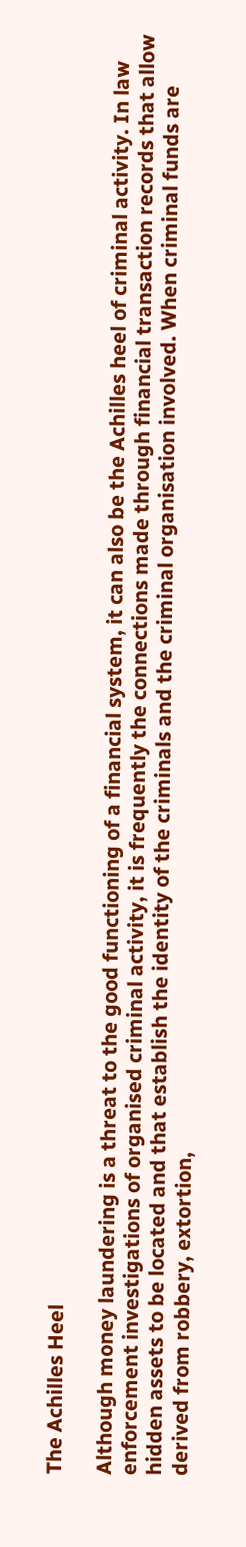The Achilles Heel

Although money laundering is a threat to the good functioning of a financial system, it can also be the Achilles heel of criminal activity. In law enforcement investigations of organised criminal activity, it is frequently the connections made through financial transaction records that allow hidden assets to be located and that establish the identity of the criminals and the criminal organisation involved. When criminal funds are derived from robbery, extortion,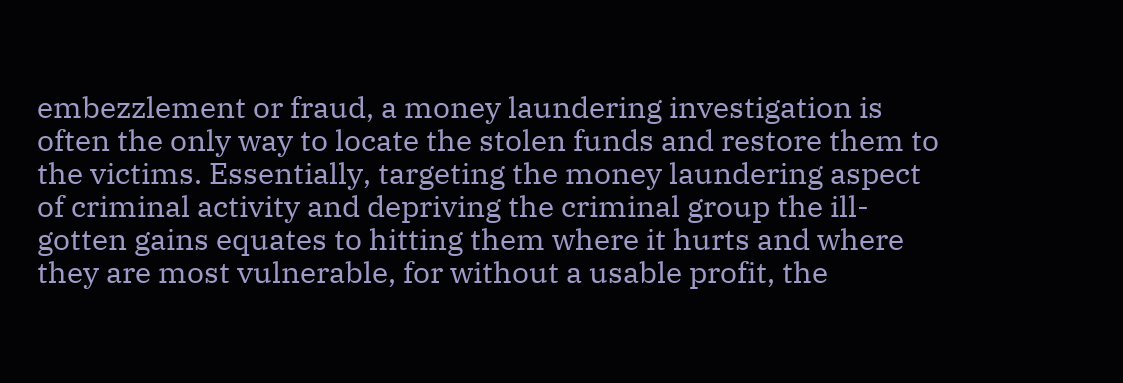embezzlement or fraud, a money laundering investigation is often the only way to locate the stolen funds and restore them to the victims. Essentially, targeting the money laundering aspect of criminal activity and depriving the criminal group the ill-gotten gains equates to hitting them where it hurts and where they are most vulnerable, for without a usable profit, the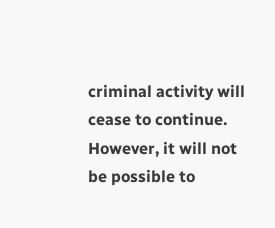criminal activity will cease to continue.  However, it will not be possible to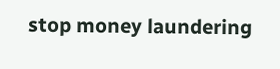stop money laundering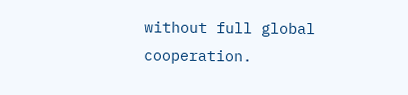without full global cooperation.